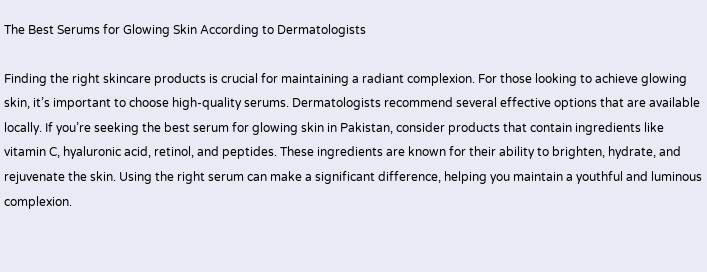The Best Serums for Glowing Skin According to Dermatologists

Finding the right skincare products is crucial for maintaining a radiant complexion. For those looking to achieve glowing skin, it’s important to choose high-quality serums. Dermatologists recommend several effective options that are available locally. If you’re seeking the best serum for glowing skin in Pakistan, consider products that contain ingredients like vitamin C, hyaluronic acid, retinol, and peptides. These ingredients are known for their ability to brighten, hydrate, and rejuvenate the skin. Using the right serum can make a significant difference, helping you maintain a youthful and luminous complexion.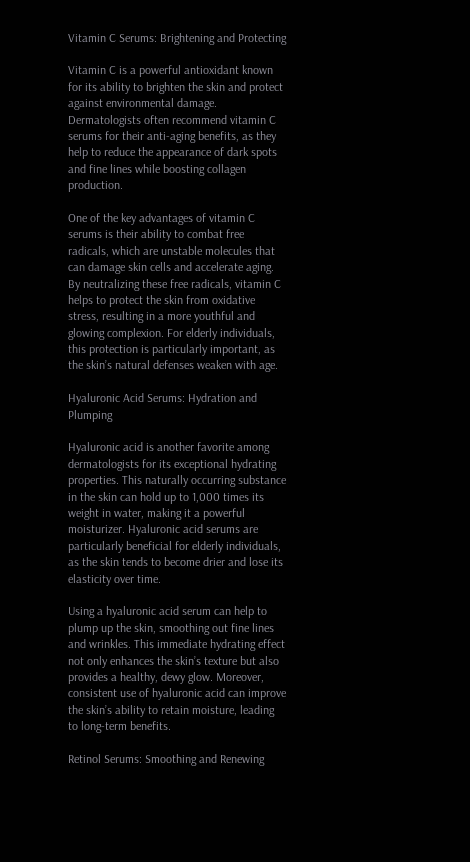Vitamin C Serums: Brightening and Protecting

Vitamin C is a powerful antioxidant known for its ability to brighten the skin and protect against environmental damage. Dermatologists often recommend vitamin C serums for their anti-aging benefits, as they help to reduce the appearance of dark spots and fine lines while boosting collagen production.

One of the key advantages of vitamin C serums is their ability to combat free radicals, which are unstable molecules that can damage skin cells and accelerate aging. By neutralizing these free radicals, vitamin C helps to protect the skin from oxidative stress, resulting in a more youthful and glowing complexion. For elderly individuals, this protection is particularly important, as the skin’s natural defenses weaken with age.

Hyaluronic Acid Serums: Hydration and Plumping

Hyaluronic acid is another favorite among dermatologists for its exceptional hydrating properties. This naturally occurring substance in the skin can hold up to 1,000 times its weight in water, making it a powerful moisturizer. Hyaluronic acid serums are particularly beneficial for elderly individuals, as the skin tends to become drier and lose its elasticity over time.

Using a hyaluronic acid serum can help to plump up the skin, smoothing out fine lines and wrinkles. This immediate hydrating effect not only enhances the skin’s texture but also provides a healthy, dewy glow. Moreover, consistent use of hyaluronic acid can improve the skin’s ability to retain moisture, leading to long-term benefits.

Retinol Serums: Smoothing and Renewing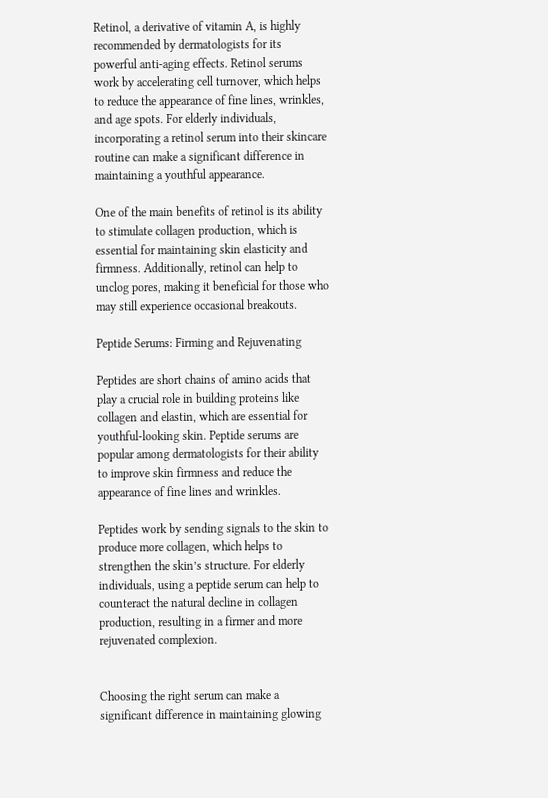Retinol, a derivative of vitamin A, is highly recommended by dermatologists for its powerful anti-aging effects. Retinol serums work by accelerating cell turnover, which helps to reduce the appearance of fine lines, wrinkles, and age spots. For elderly individuals, incorporating a retinol serum into their skincare routine can make a significant difference in maintaining a youthful appearance.

One of the main benefits of retinol is its ability to stimulate collagen production, which is essential for maintaining skin elasticity and firmness. Additionally, retinol can help to unclog pores, making it beneficial for those who may still experience occasional breakouts.

Peptide Serums: Firming and Rejuvenating

Peptides are short chains of amino acids that play a crucial role in building proteins like collagen and elastin, which are essential for youthful-looking skin. Peptide serums are popular among dermatologists for their ability to improve skin firmness and reduce the appearance of fine lines and wrinkles.

Peptides work by sending signals to the skin to produce more collagen, which helps to strengthen the skin’s structure. For elderly individuals, using a peptide serum can help to counteract the natural decline in collagen production, resulting in a firmer and more rejuvenated complexion.


Choosing the right serum can make a significant difference in maintaining glowing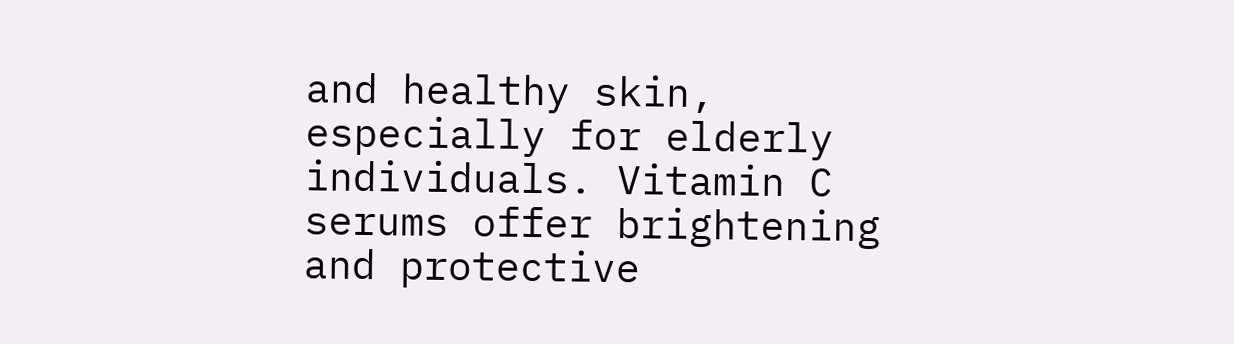and healthy skin, especially for elderly individuals. Vitamin C serums offer brightening and protective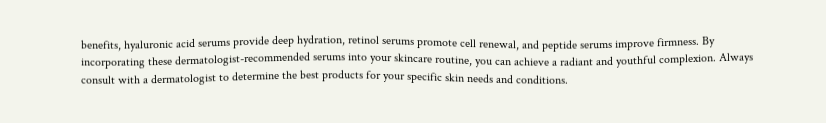benefits, hyaluronic acid serums provide deep hydration, retinol serums promote cell renewal, and peptide serums improve firmness. By incorporating these dermatologist-recommended serums into your skincare routine, you can achieve a radiant and youthful complexion. Always consult with a dermatologist to determine the best products for your specific skin needs and conditions.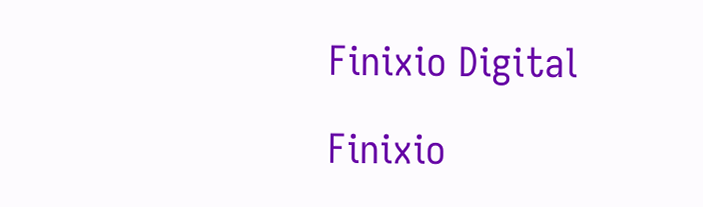Finixio Digital

Finixio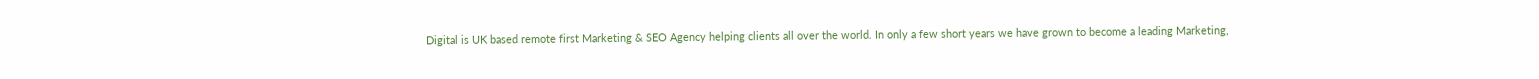Digital is UK based remote first Marketing & SEO Agency helping clients all over the world. In only a few short years we have grown to become a leading Marketing,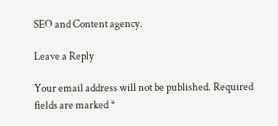SEO and Content agency.

Leave a Reply

Your email address will not be published. Required fields are marked *